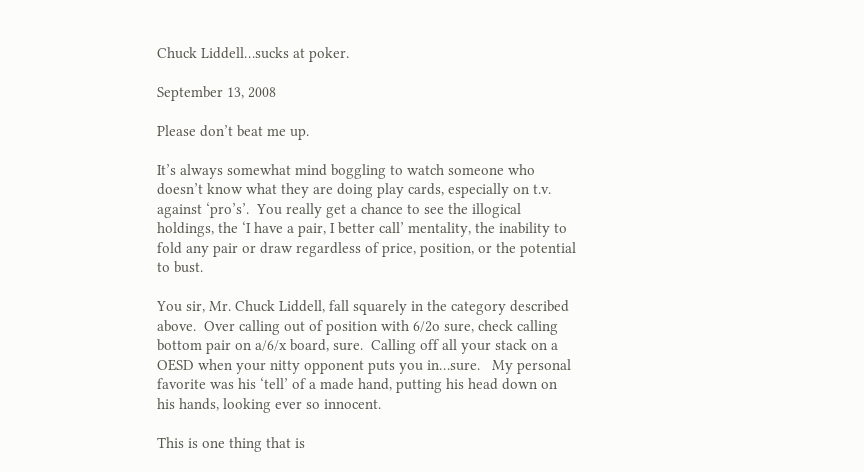Chuck Liddell…sucks at poker.

September 13, 2008

Please don’t beat me up.

It’s always somewhat mind boggling to watch someone who doesn’t know what they are doing play cards, especially on t.v. against ‘pro’s’.  You really get a chance to see the illogical holdings, the ‘I have a pair, I better call’ mentality, the inability to fold any pair or draw regardless of price, position, or the potential to bust.

You sir, Mr. Chuck Liddell, fall squarely in the category described above.  Over calling out of position with 6/2o sure, check calling bottom pair on a/6/x board, sure.  Calling off all your stack on a OESD when your nitty opponent puts you in…sure.   My personal favorite was his ‘tell’ of a made hand, putting his head down on his hands, looking ever so innocent.

This is one thing that is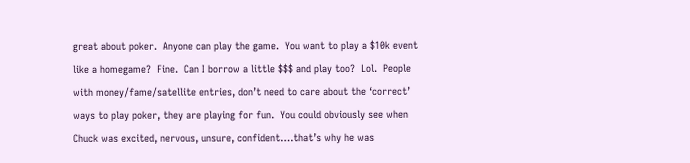great about poker.  Anyone can play the game.  You want to play a $10k event like a homegame?  Fine.  Can I borrow a little $$$ and play too?  Lol.  People with money/fame/satellite entries, don’t need to care about the ‘correct’ ways to play poker, they are playing for fun.  You could obviously see when Chuck was excited, nervous, unsure, confident….that’s why he was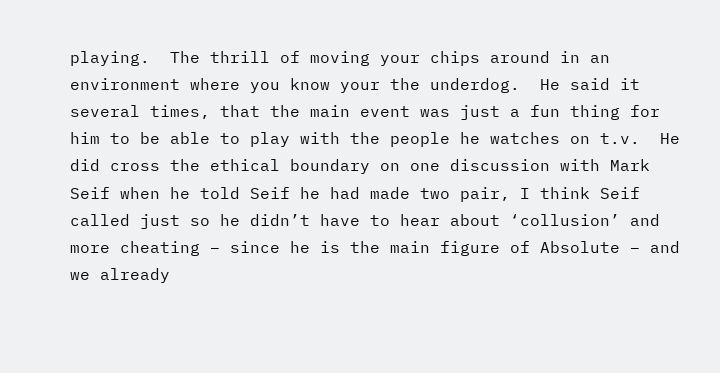playing.  The thrill of moving your chips around in an environment where you know your the underdog.  He said it several times, that the main event was just a fun thing for him to be able to play with the people he watches on t.v.  He did cross the ethical boundary on one discussion with Mark Seif when he told Seif he had made two pair, I think Seif called just so he didn’t have to hear about ‘collusion’ and more cheating – since he is the main figure of Absolute – and we already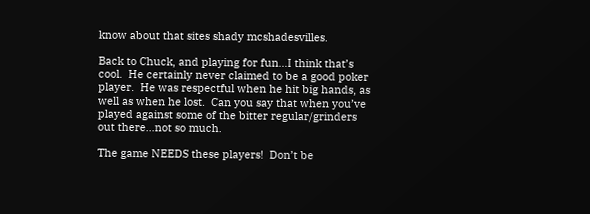know about that sites shady mcshadesvilles.

Back to Chuck, and playing for fun…I think that’s cool.  He certainly never claimed to be a good poker player.  He was respectful when he hit big hands, as well as when he lost.  Can you say that when you’ve played against some of the bitter regular/grinders out there…not so much.

The game NEEDS these players!  Don’t be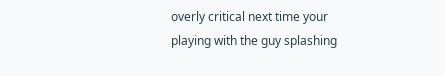overly critical next time your playing with the guy splashing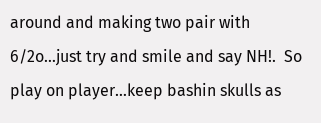around and making two pair with 6/2o…just try and smile and say NH!.  So play on player…keep bashin skulls as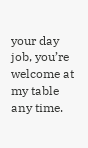your day job, you’re welcome at my table any time.